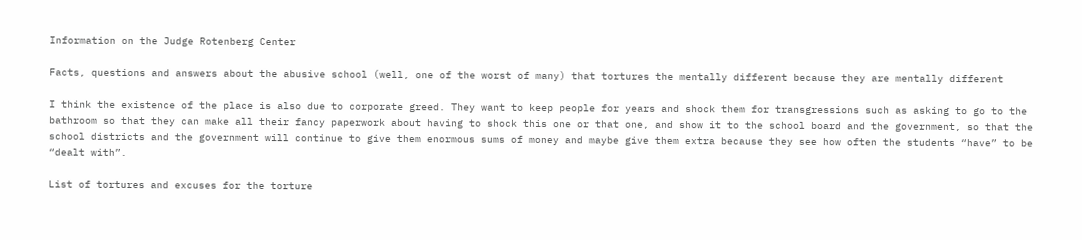Information on the Judge Rotenberg Center

Facts, questions and answers about the abusive school (well, one of the worst of many) that tortures the mentally different because they are mentally different

I think the existence of the place is also due to corporate greed. They want to keep people for years and shock them for transgressions such as asking to go to the bathroom so that they can make all their fancy paperwork about having to shock this one or that one, and show it to the school board and the government, so that the school districts and the government will continue to give them enormous sums of money and maybe give them extra because they see how often the students “have” to be “dealt with”.

List of tortures and excuses for the torture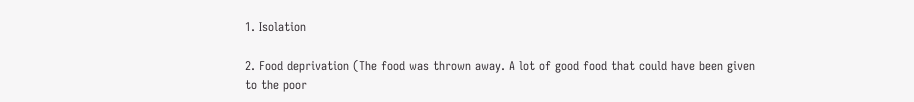1. Isolation

2. Food deprivation (The food was thrown away. A lot of good food that could have been given to the poor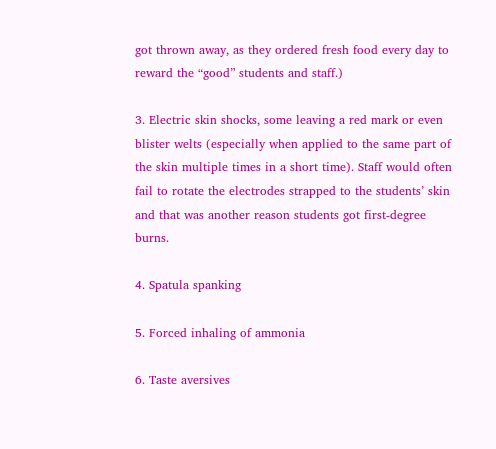got thrown away, as they ordered fresh food every day to reward the “good” students and staff.)

3. Electric skin shocks, some leaving a red mark or even blister welts (especially when applied to the same part of the skin multiple times in a short time). Staff would often fail to rotate the electrodes strapped to the students’ skin and that was another reason students got first-degree burns.

4. Spatula spanking

5. Forced inhaling of ammonia

6. Taste aversives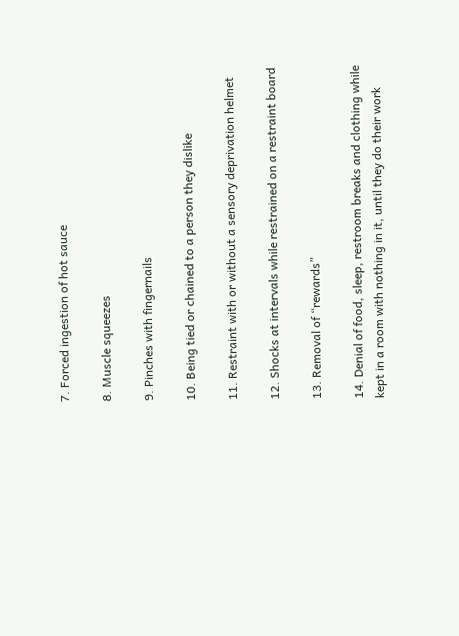7. Forced ingestion of hot sauce

8. Muscle squeezes

9. Pinches with fingernails

10. Being tied or chained to a person they dislike

11. Restraint with or without a sensory deprivation helmet

12. Shocks at intervals while restrained on a restraint board

13. Removal of “rewards”

14. Denial of food, sleep, restroom breaks and clothing while kept in a room with nothing in it, until they do their work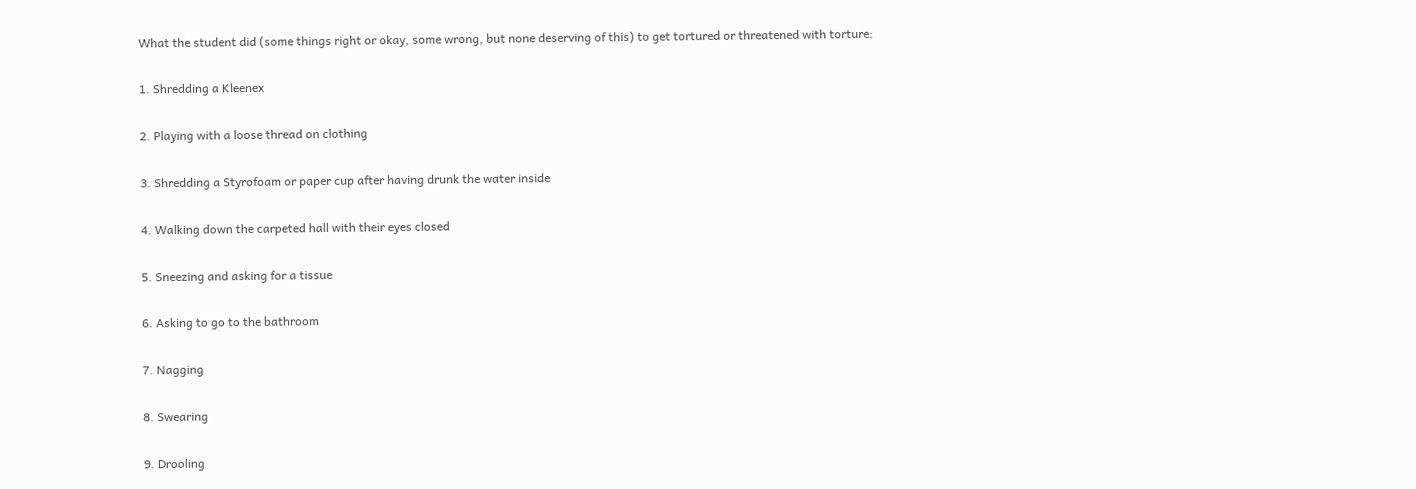What the student did (some things right or okay, some wrong, but none deserving of this) to get tortured or threatened with torture:

1. Shredding a Kleenex

2. Playing with a loose thread on clothing

3. Shredding a Styrofoam or paper cup after having drunk the water inside

4. Walking down the carpeted hall with their eyes closed

5. Sneezing and asking for a tissue

6. Asking to go to the bathroom

7. Nagging

8. Swearing

9. Drooling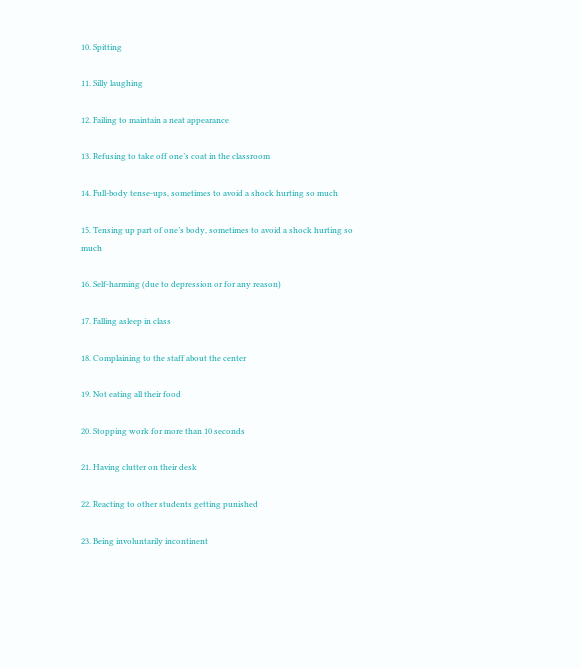10. Spitting

11. Silly laughing

12. Failing to maintain a neat appearance

13. Refusing to take off one’s coat in the classroom

14. Full-body tense-ups, sometimes to avoid a shock hurting so much

15. Tensing up part of one’s body, sometimes to avoid a shock hurting so much

16. Self-harming (due to depression or for any reason)

17. Falling asleep in class

18. Complaining to the staff about the center

19. Not eating all their food

20. Stopping work for more than 10 seconds

21. Having clutter on their desk

22. Reacting to other students getting punished

23. Being involuntarily incontinent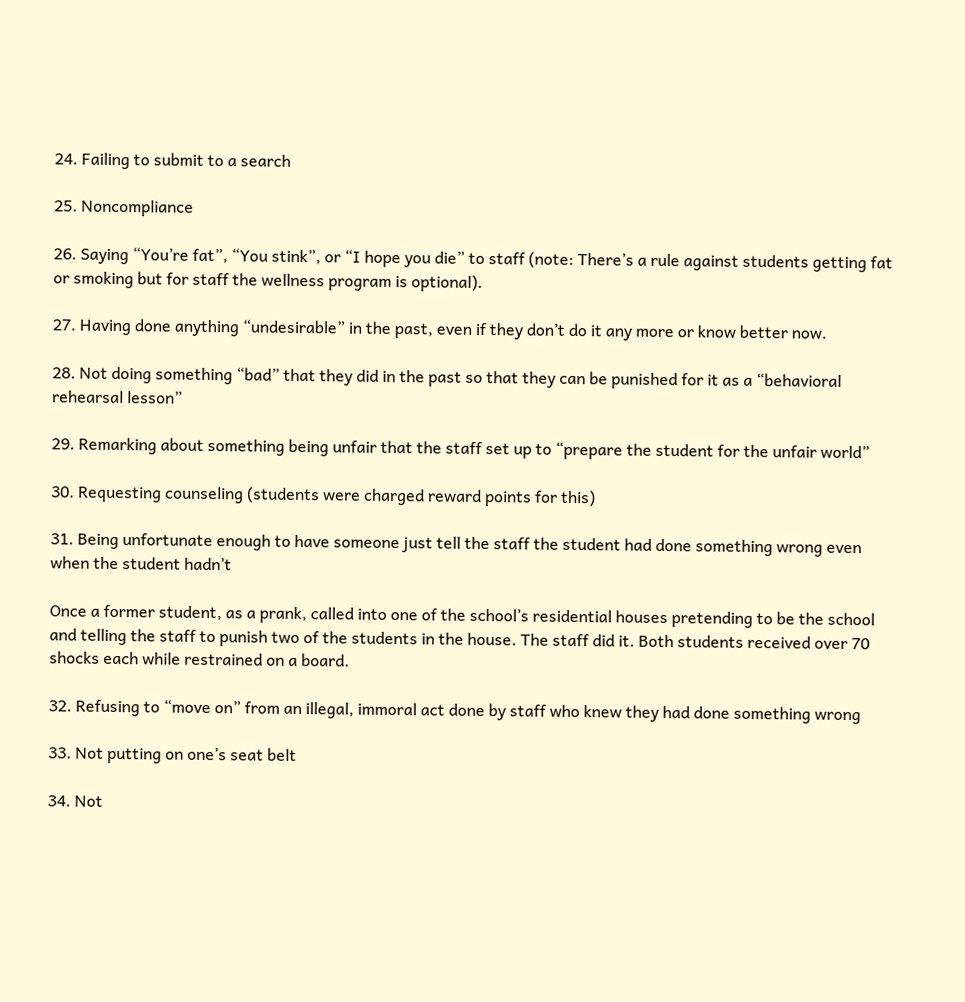24. Failing to submit to a search

25. Noncompliance

26. Saying “You’re fat”, “You stink”, or “I hope you die” to staff (note: There’s a rule against students getting fat or smoking but for staff the wellness program is optional).

27. Having done anything “undesirable” in the past, even if they don’t do it any more or know better now.

28. Not doing something “bad” that they did in the past so that they can be punished for it as a “behavioral rehearsal lesson”

29. Remarking about something being unfair that the staff set up to “prepare the student for the unfair world”

30. Requesting counseling (students were charged reward points for this)

31. Being unfortunate enough to have someone just tell the staff the student had done something wrong even when the student hadn’t

Once a former student, as a prank, called into one of the school’s residential houses pretending to be the school and telling the staff to punish two of the students in the house. The staff did it. Both students received over 70 shocks each while restrained on a board.

32. Refusing to “move on” from an illegal, immoral act done by staff who knew they had done something wrong

33. Not putting on one’s seat belt

34. Not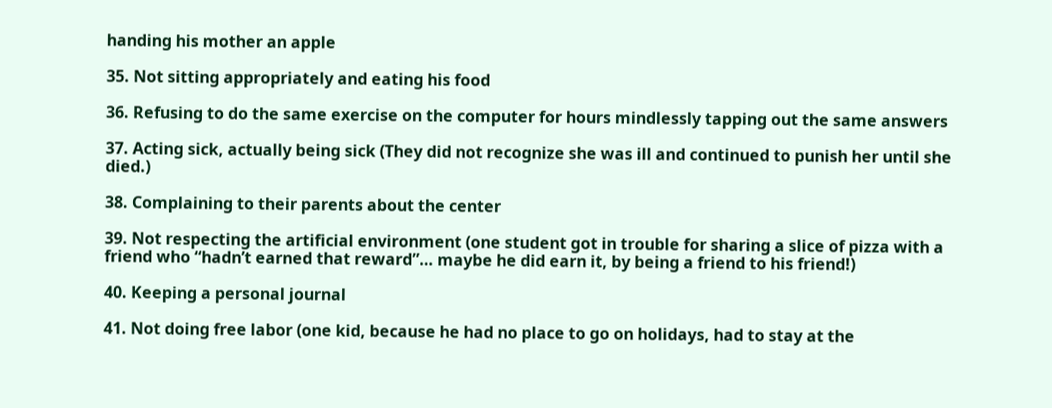handing his mother an apple

35. Not sitting appropriately and eating his food

36. Refusing to do the same exercise on the computer for hours mindlessly tapping out the same answers

37. Acting sick, actually being sick (They did not recognize she was ill and continued to punish her until she died.)

38. Complaining to their parents about the center

39. Not respecting the artificial environment (one student got in trouble for sharing a slice of pizza with a friend who “hadn’t earned that reward”… maybe he did earn it, by being a friend to his friend!)

40. Keeping a personal journal

41. Not doing free labor (one kid, because he had no place to go on holidays, had to stay at the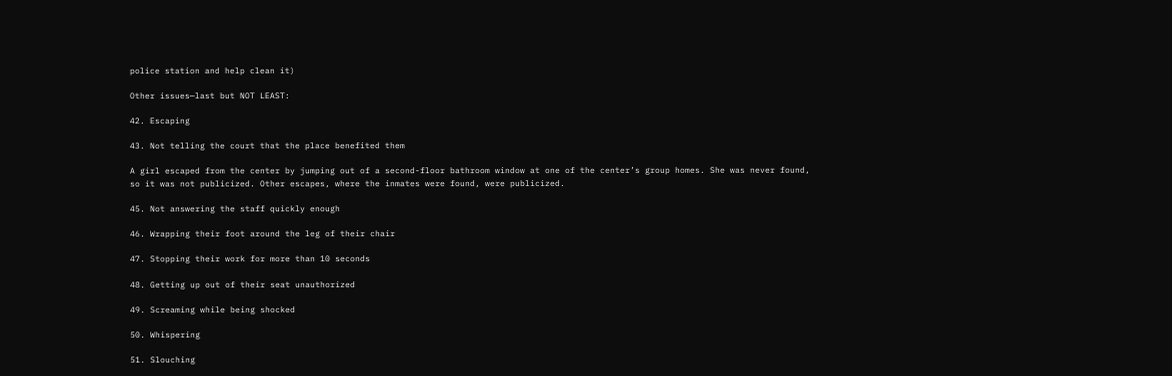police station and help clean it)

Other issues—last but NOT LEAST:

42. Escaping

43. Not telling the court that the place benefited them

A girl escaped from the center by jumping out of a second-floor bathroom window at one of the center’s group homes. She was never found, so it was not publicized. Other escapes, where the inmates were found, were publicized.

45. Not answering the staff quickly enough

46. Wrapping their foot around the leg of their chair

47. Stopping their work for more than 10 seconds

48. Getting up out of their seat unauthorized

49. Screaming while being shocked

50. Whispering

51. Slouching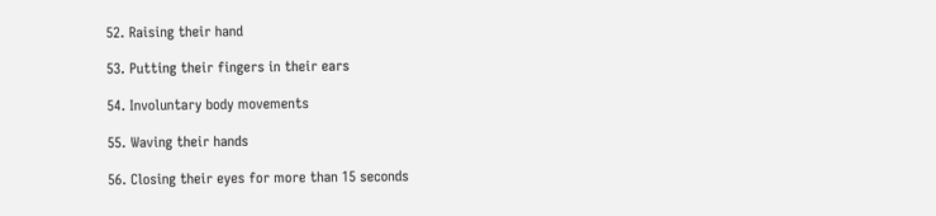52. Raising their hand

53. Putting their fingers in their ears

54. Involuntary body movements

55. Waving their hands

56. Closing their eyes for more than 15 seconds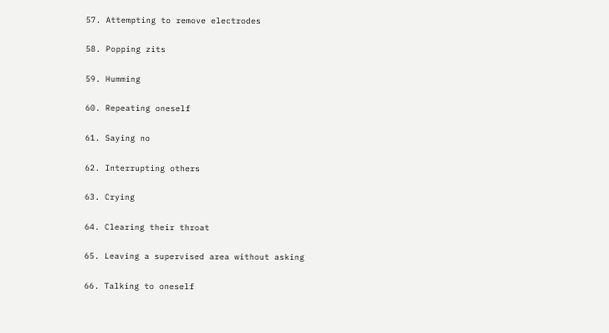57. Attempting to remove electrodes

58. Popping zits

59. Humming

60. Repeating oneself

61. Saying no

62. Interrupting others

63. Crying

64. Clearing their throat

65. Leaving a supervised area without asking

66. Talking to oneself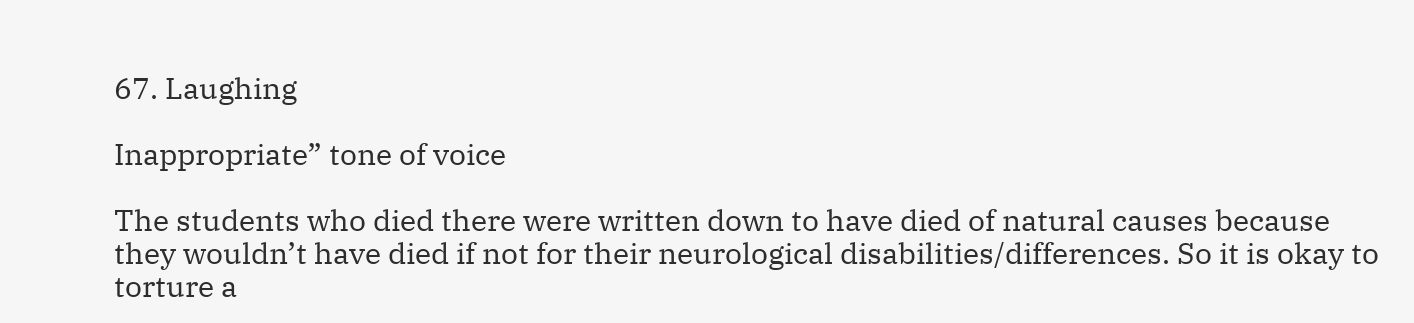67. Laughing

Inappropriate” tone of voice

The students who died there were written down to have died of natural causes because they wouldn’t have died if not for their neurological disabilities/differences. So it is okay to torture a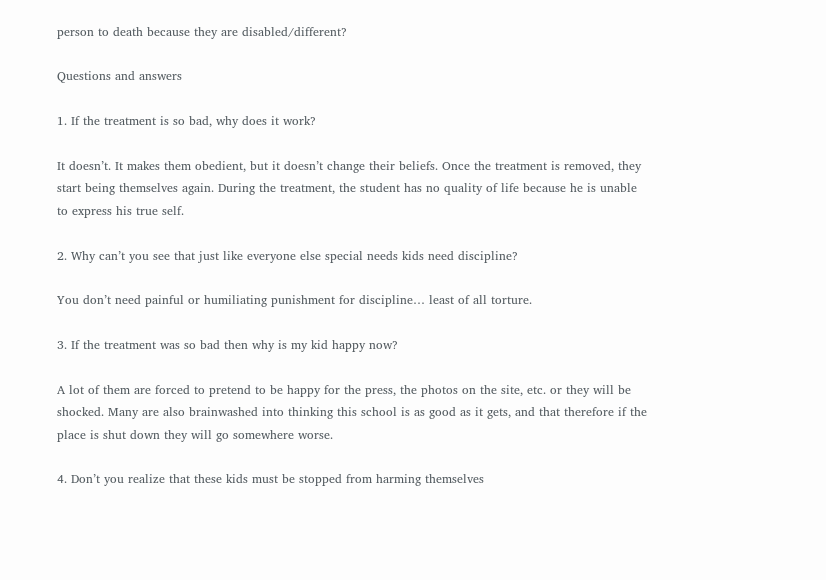person to death because they are disabled/different?

Questions and answers

1. If the treatment is so bad, why does it work?

It doesn’t. It makes them obedient, but it doesn’t change their beliefs. Once the treatment is removed, they start being themselves again. During the treatment, the student has no quality of life because he is unable to express his true self.

2. Why can’t you see that just like everyone else special needs kids need discipline?

You don’t need painful or humiliating punishment for discipline… least of all torture.

3. If the treatment was so bad then why is my kid happy now?

A lot of them are forced to pretend to be happy for the press, the photos on the site, etc. or they will be shocked. Many are also brainwashed into thinking this school is as good as it gets, and that therefore if the place is shut down they will go somewhere worse.

4. Don’t you realize that these kids must be stopped from harming themselves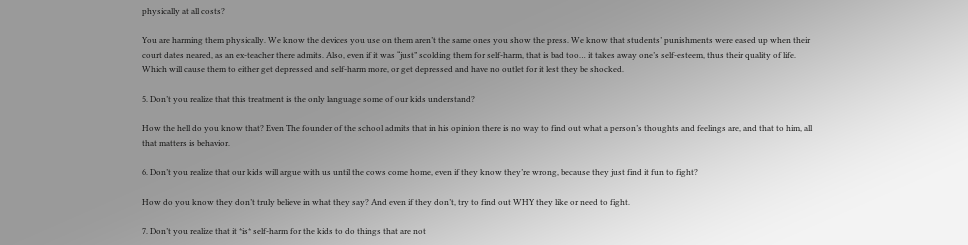physically at all costs?

You are harming them physically. We know the devices you use on them aren’t the same ones you show the press. We know that students’ punishments were eased up when their court dates neared, as an ex-teacher there admits. Also, even if it was “just” scolding them for self-harm, that is bad too… it takes away one’s self-esteem, thus their quality of life. Which will cause them to either get depressed and self-harm more, or get depressed and have no outlet for it lest they be shocked.

5. Don’t you realize that this treatment is the only language some of our kids understand?

How the hell do you know that? Even The founder of the school admits that in his opinion there is no way to find out what a person’s thoughts and feelings are, and that to him, all that matters is behavior.

6. Don’t you realize that our kids will argue with us until the cows come home, even if they know they’re wrong, because they just find it fun to fight?

How do you know they don’t truly believe in what they say? And even if they don’t, try to find out WHY they like or need to fight.

7. Don’t you realize that it *is* self-harm for the kids to do things that are not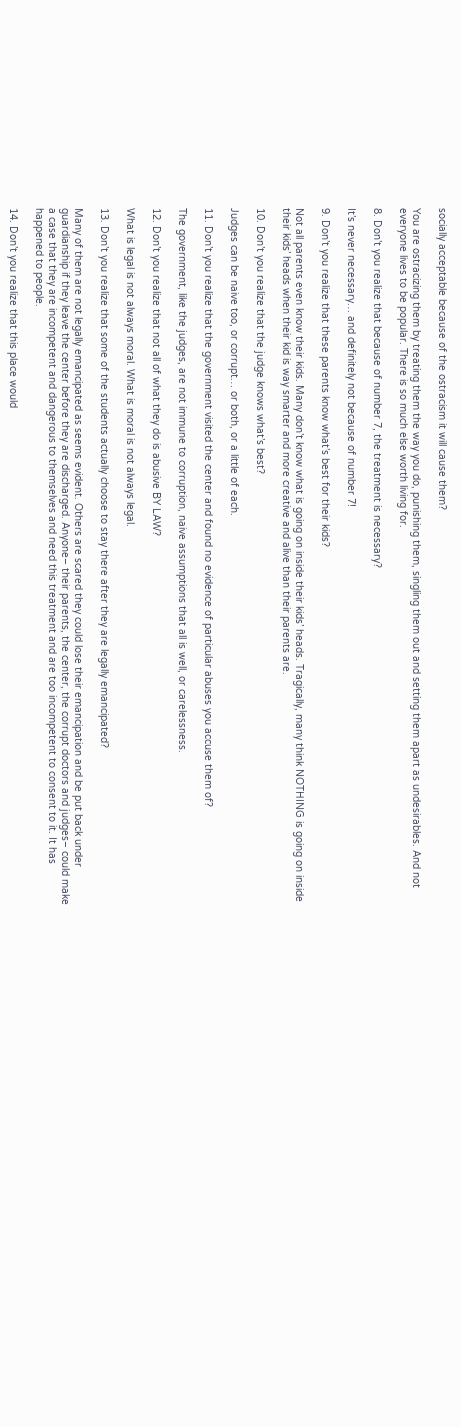socially acceptable because of the ostracism it will cause them?

You are ostracizing them by treating them the way you do, punishing them, singling them out and setting them apart as undesirables. And not everyone lives to be popular. There is so much else worth living for.

8. Don’t you realize that because of number 7, the treatment is necessary?

It’s never necessary… and definitely not because of number 7!

9. Don’t you realize that these parents know what’s best for their kids?

Not all parents even know their kids. Many don’t know what is going on inside their kids’ heads. Tragically, many think NOTHING is going on inside their kids’ heads when their kid is way smarter and more creative and alive than their parents are.

10. Don’t you realize that the judge knows what’s best?

Judges can be naive too, or corrupt… or both, or a little of each.

11. Don’t you realize that the government visited the center and found no evidence of particular abuses you accuse them of?

The government, like the judges, are not immune to corruption, naive assumptions that all is well, or carelessness.

12. Don’t you realize that not all of what they do is abusive BY LAW?

What is legal is not always moral. What is moral is not always legal.

13. Don’t you realize that some of the students actually choose to stay there after they are legally emancipated?

Many of them are not legally emancipated as seems evident. Others are scared they could lose their emancipation and be put back under guardianship if they leave the center before they are discharged. Anyone– their parents, the center, the corrupt doctors and judges– could make a case that they are incompetent and dangerous to themselves and need this treatment and are too incompetent to consent to it. It has happened to people.

14. Don’t you realize that this place would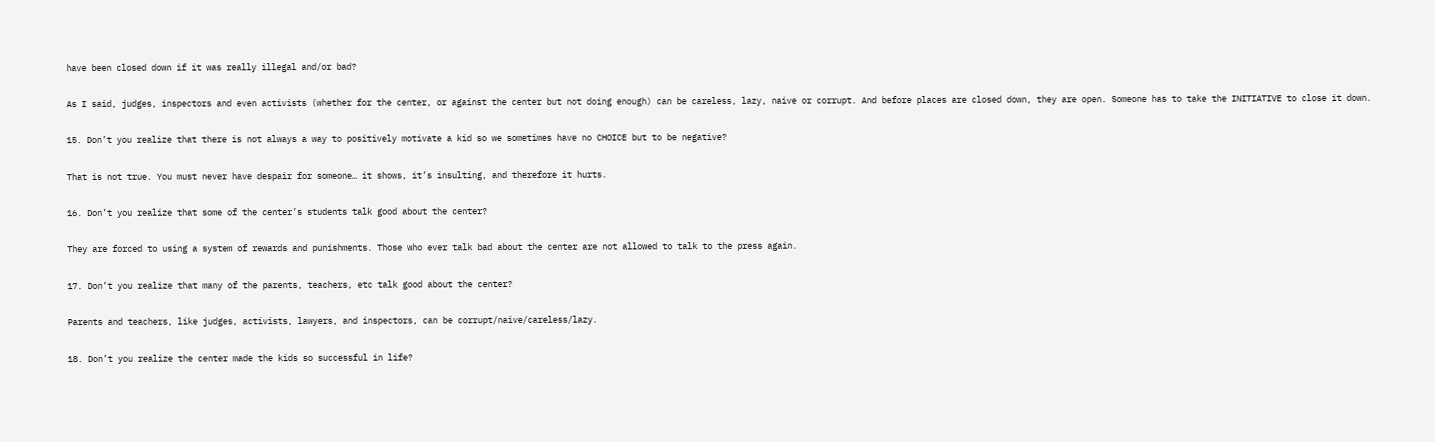have been closed down if it was really illegal and/or bad?

As I said, judges, inspectors and even activists (whether for the center, or against the center but not doing enough) can be careless, lazy, naive or corrupt. And before places are closed down, they are open. Someone has to take the INITIATIVE to close it down.

15. Don’t you realize that there is not always a way to positively motivate a kid so we sometimes have no CHOICE but to be negative?

That is not true. You must never have despair for someone… it shows, it’s insulting, and therefore it hurts.

16. Don’t you realize that some of the center’s students talk good about the center?

They are forced to using a system of rewards and punishments. Those who ever talk bad about the center are not allowed to talk to the press again.

17. Don’t you realize that many of the parents, teachers, etc talk good about the center?

Parents and teachers, like judges, activists, lawyers, and inspectors, can be corrupt/naive/careless/lazy.

18. Don’t you realize the center made the kids so successful in life?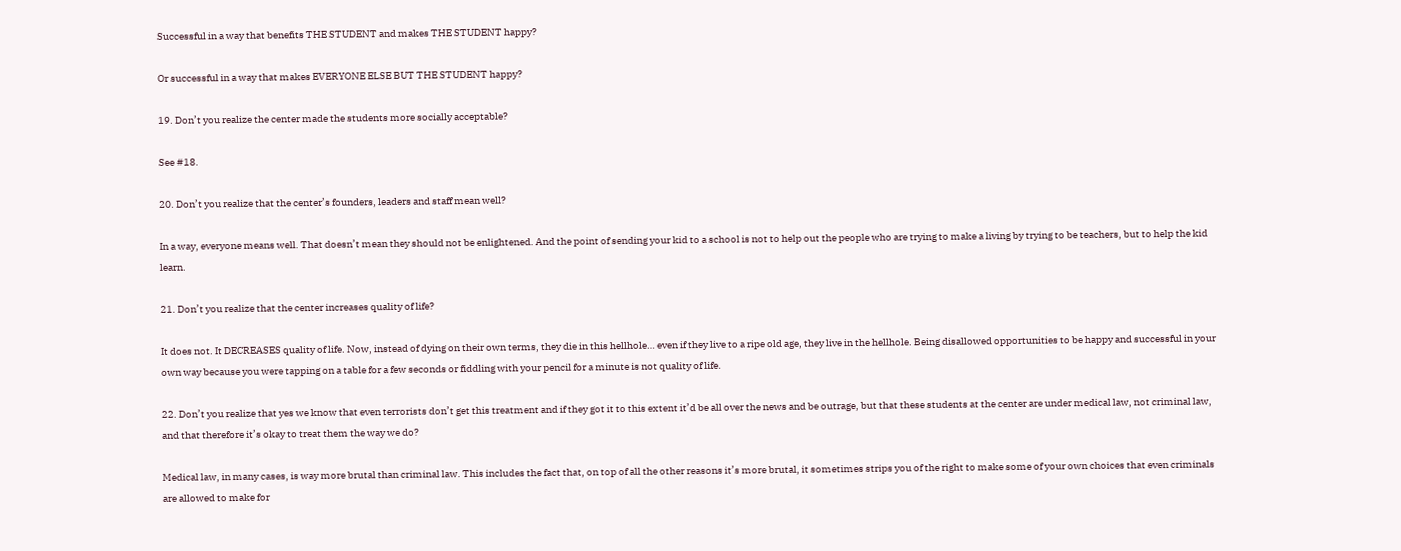Successful in a way that benefits THE STUDENT and makes THE STUDENT happy?

Or successful in a way that makes EVERYONE ELSE BUT THE STUDENT happy?

19. Don’t you realize the center made the students more socially acceptable?

See #18.

20. Don’t you realize that the center’s founders, leaders and staff mean well?

In a way, everyone means well. That doesn’t mean they should not be enlightened. And the point of sending your kid to a school is not to help out the people who are trying to make a living by trying to be teachers, but to help the kid learn.

21. Don’t you realize that the center increases quality of life?

It does not. It DECREASES quality of life. Now, instead of dying on their own terms, they die in this hellhole… even if they live to a ripe old age, they live in the hellhole. Being disallowed opportunities to be happy and successful in your own way because you were tapping on a table for a few seconds or fiddling with your pencil for a minute is not quality of life.

22. Don’t you realize that yes we know that even terrorists don’t get this treatment and if they got it to this extent it’d be all over the news and be outrage, but that these students at the center are under medical law, not criminal law, and that therefore it’s okay to treat them the way we do?

Medical law, in many cases, is way more brutal than criminal law. This includes the fact that, on top of all the other reasons it’s more brutal, it sometimes strips you of the right to make some of your own choices that even criminals are allowed to make for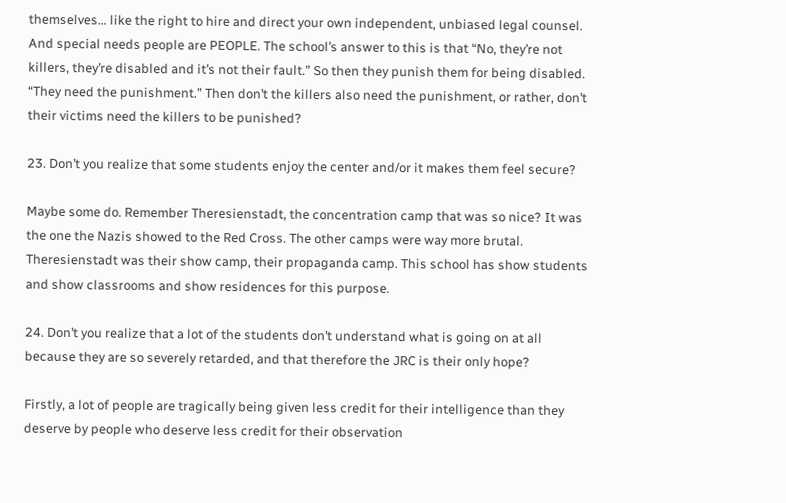themselves… like the right to hire and direct your own independent, unbiased legal counsel. And special needs people are PEOPLE. The school’s answer to this is that “No, they’re not killers, they’re disabled and it’s not their fault.” So then they punish them for being disabled. “They need the punishment.” Then don’t the killers also need the punishment, or rather, don’t their victims need the killers to be punished?

23. Don’t you realize that some students enjoy the center and/or it makes them feel secure?

Maybe some do. Remember Theresienstadt, the concentration camp that was so nice? It was the one the Nazis showed to the Red Cross. The other camps were way more brutal. Theresienstadt was their show camp, their propaganda camp. This school has show students and show classrooms and show residences for this purpose.

24. Don’t you realize that a lot of the students don’t understand what is going on at all because they are so severely retarded, and that therefore the JRC is their only hope?

Firstly, a lot of people are tragically being given less credit for their intelligence than they deserve by people who deserve less credit for their observation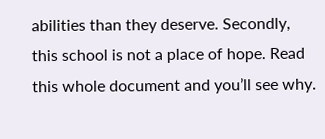abilities than they deserve. Secondly, this school is not a place of hope. Read this whole document and you’ll see why.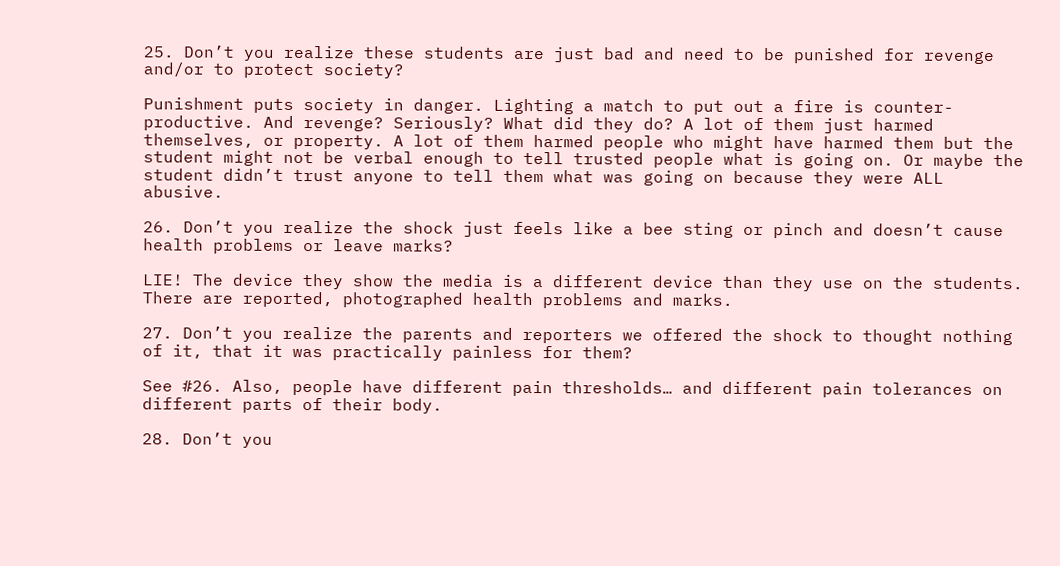25. Don’t you realize these students are just bad and need to be punished for revenge and/or to protect society?

Punishment puts society in danger. Lighting a match to put out a fire is counter-productive. And revenge? Seriously? What did they do? A lot of them just harmed themselves, or property. A lot of them harmed people who might have harmed them but the student might not be verbal enough to tell trusted people what is going on. Or maybe the student didn’t trust anyone to tell them what was going on because they were ALL abusive.

26. Don’t you realize the shock just feels like a bee sting or pinch and doesn’t cause health problems or leave marks?

LIE! The device they show the media is a different device than they use on the students. There are reported, photographed health problems and marks.

27. Don’t you realize the parents and reporters we offered the shock to thought nothing of it, that it was practically painless for them?

See #26. Also, people have different pain thresholds… and different pain tolerances on different parts of their body.

28. Don’t you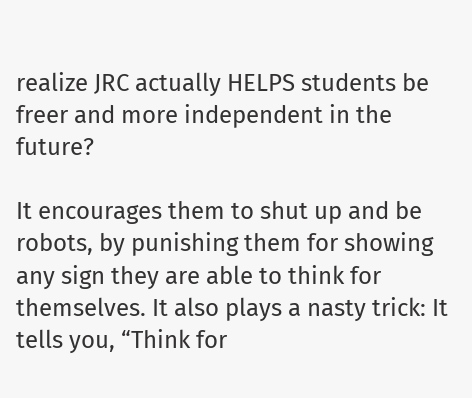realize JRC actually HELPS students be freer and more independent in the future?

It encourages them to shut up and be robots, by punishing them for showing any sign they are able to think for themselves. It also plays a nasty trick: It tells you, “Think for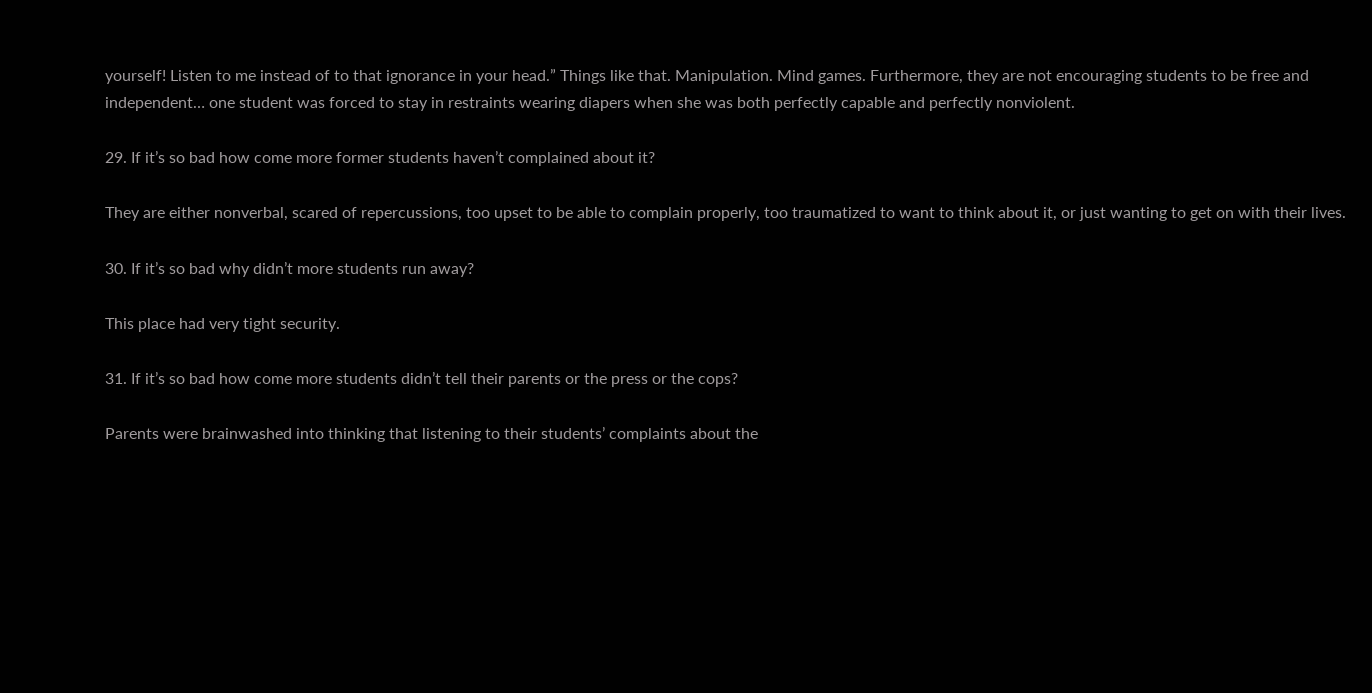yourself! Listen to me instead of to that ignorance in your head.” Things like that. Manipulation. Mind games. Furthermore, they are not encouraging students to be free and independent… one student was forced to stay in restraints wearing diapers when she was both perfectly capable and perfectly nonviolent.

29. If it’s so bad how come more former students haven’t complained about it?

They are either nonverbal, scared of repercussions, too upset to be able to complain properly, too traumatized to want to think about it, or just wanting to get on with their lives.

30. If it’s so bad why didn’t more students run away?

This place had very tight security.

31. If it’s so bad how come more students didn’t tell their parents or the press or the cops?

Parents were brainwashed into thinking that listening to their students’ complaints about the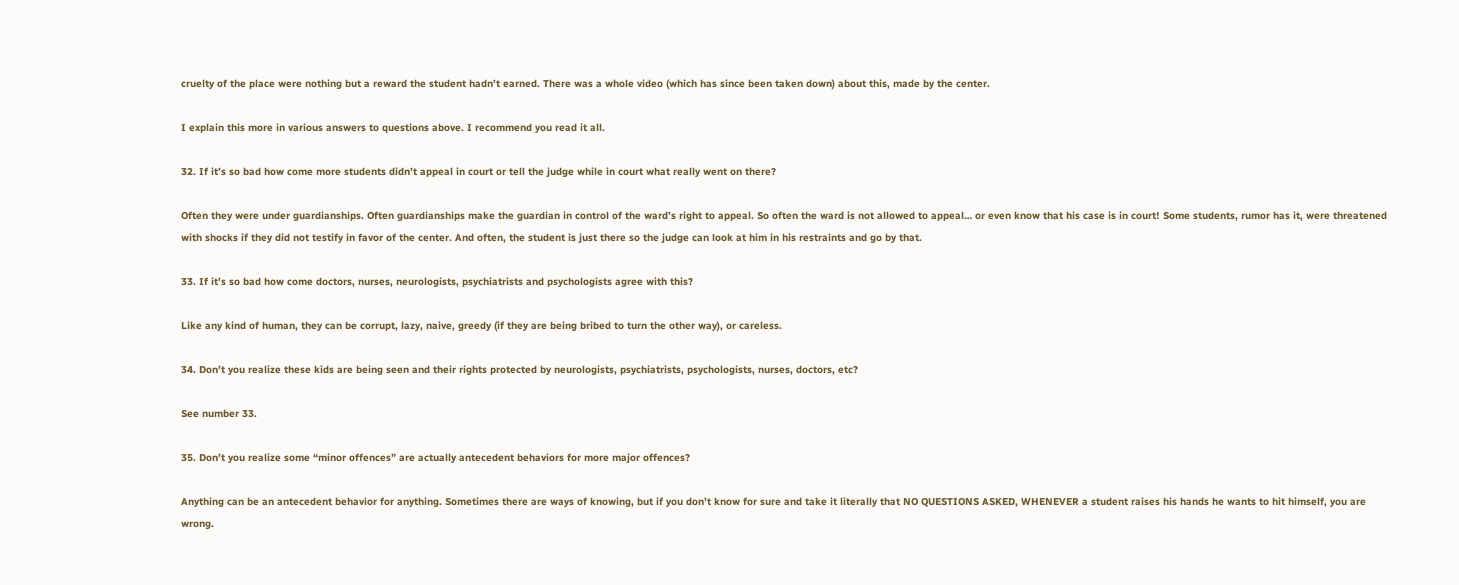cruelty of the place were nothing but a reward the student hadn’t earned. There was a whole video (which has since been taken down) about this, made by the center.

I explain this more in various answers to questions above. I recommend you read it all.

32. If it’s so bad how come more students didn’t appeal in court or tell the judge while in court what really went on there?

Often they were under guardianships. Often guardianships make the guardian in control of the ward’s right to appeal. So often the ward is not allowed to appeal… or even know that his case is in court! Some students, rumor has it, were threatened with shocks if they did not testify in favor of the center. And often, the student is just there so the judge can look at him in his restraints and go by that.

33. If it’s so bad how come doctors, nurses, neurologists, psychiatrists and psychologists agree with this?

Like any kind of human, they can be corrupt, lazy, naive, greedy (if they are being bribed to turn the other way), or careless.

34. Don’t you realize these kids are being seen and their rights protected by neurologists, psychiatrists, psychologists, nurses, doctors, etc?

See number 33.

35. Don’t you realize some “minor offences” are actually antecedent behaviors for more major offences?

Anything can be an antecedent behavior for anything. Sometimes there are ways of knowing, but if you don’t know for sure and take it literally that NO QUESTIONS ASKED, WHENEVER a student raises his hands he wants to hit himself, you are wrong.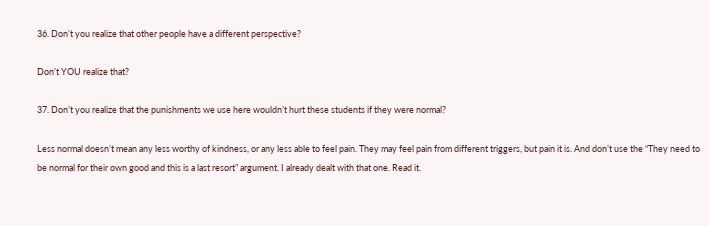36. Don’t you realize that other people have a different perspective?

Don’t YOU realize that?

37. Don’t you realize that the punishments we use here wouldn’t hurt these students if they were normal?

Less normal doesn’t mean any less worthy of kindness, or any less able to feel pain. They may feel pain from different triggers, but pain it is. And don’t use the “They need to be normal for their own good and this is a last resort” argument. I already dealt with that one. Read it.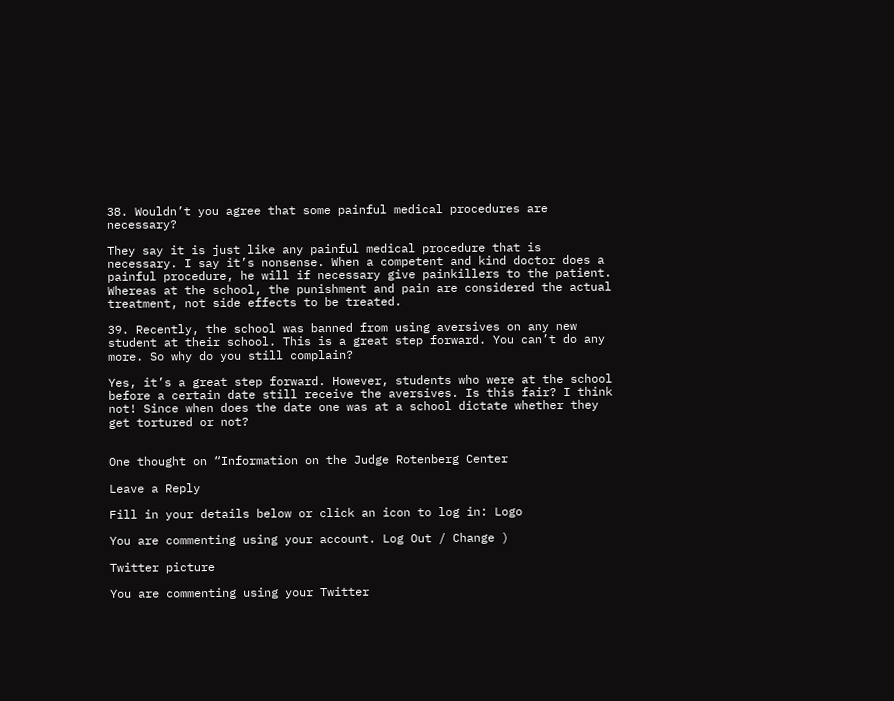38. Wouldn’t you agree that some painful medical procedures are necessary?

They say it is just like any painful medical procedure that is necessary. I say it’s nonsense. When a competent and kind doctor does a painful procedure, he will if necessary give painkillers to the patient. Whereas at the school, the punishment and pain are considered the actual treatment, not side effects to be treated.

39. Recently, the school was banned from using aversives on any new student at their school. This is a great step forward. You can’t do any more. So why do you still complain?

Yes, it’s a great step forward. However, students who were at the school before a certain date still receive the aversives. Is this fair? I think not! Since when does the date one was at a school dictate whether they get tortured or not?


One thought on “Information on the Judge Rotenberg Center

Leave a Reply

Fill in your details below or click an icon to log in: Logo

You are commenting using your account. Log Out / Change )

Twitter picture

You are commenting using your Twitter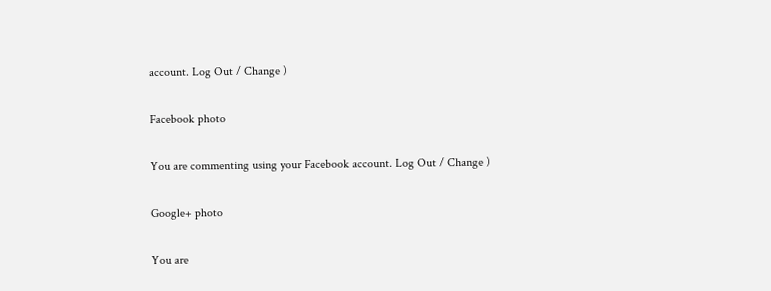account. Log Out / Change )

Facebook photo

You are commenting using your Facebook account. Log Out / Change )

Google+ photo

You are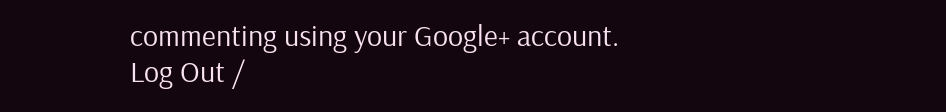commenting using your Google+ account. Log Out /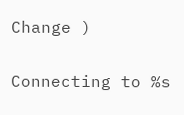Change )

Connecting to %s